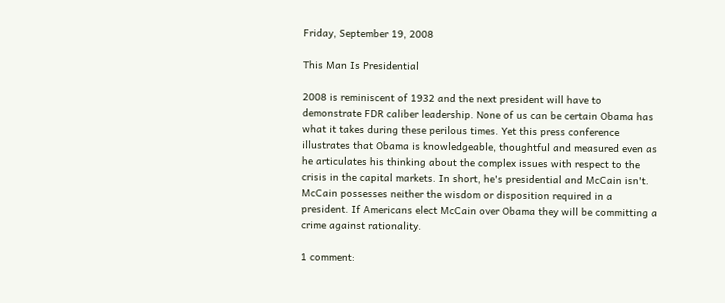Friday, September 19, 2008

This Man Is Presidential

2008 is reminiscent of 1932 and the next president will have to demonstrate FDR caliber leadership. None of us can be certain Obama has what it takes during these perilous times. Yet this press conference illustrates that Obama is knowledgeable, thoughtful and measured even as he articulates his thinking about the complex issues with respect to the crisis in the capital markets. In short, he's presidential and McCain isn't. McCain possesses neither the wisdom or disposition required in a president. If Americans elect McCain over Obama they will be committing a crime against rationality.

1 comment: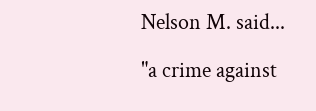Nelson M. said...

"a crime against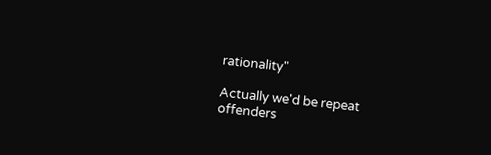rationality"

Actually we'd be repeat offenders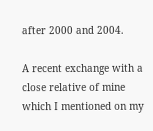after 2000 and 2004.

A recent exchange with a close relative of mine which I mentioned on my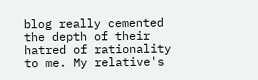blog really cemented the depth of their hatred of rationality to me. My relative's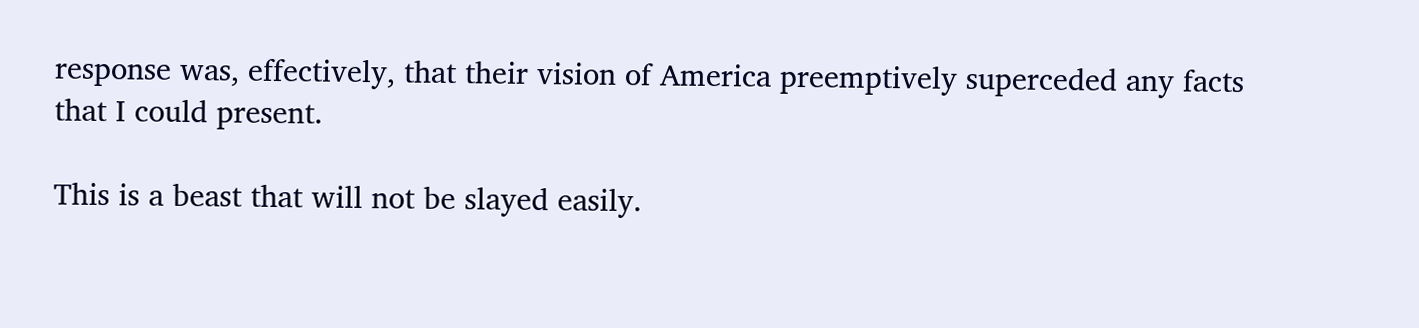response was, effectively, that their vision of America preemptively superceded any facts that I could present.

This is a beast that will not be slayed easily.